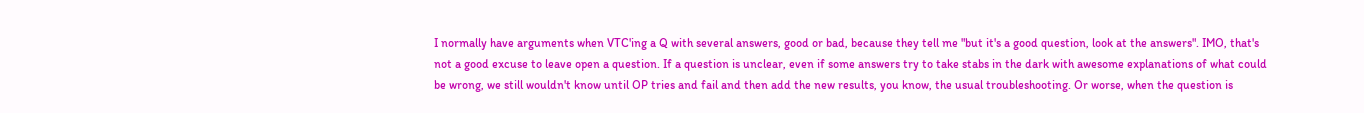I normally have arguments when VTC'ing a Q with several answers, good or bad, because they tell me "but it's a good question, look at the answers". IMO, that's not a good excuse to leave open a question. If a question is unclear, even if some answers try to take stabs in the dark with awesome explanations of what could be wrong, we still wouldn't know until OP tries and fail and then add the new results, you know, the usual troubleshooting. Or worse, when the question is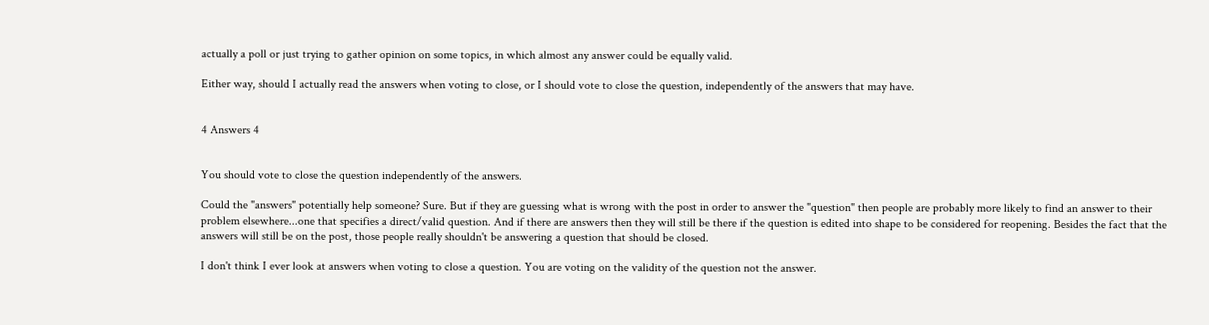actually a poll or just trying to gather opinion on some topics, in which almost any answer could be equally valid.

Either way, should I actually read the answers when voting to close, or I should vote to close the question, independently of the answers that may have.


4 Answers 4


You should vote to close the question independently of the answers.

Could the "answers" potentially help someone? Sure. But if they are guessing what is wrong with the post in order to answer the "question" then people are probably more likely to find an answer to their problem elsewhere...one that specifies a direct/valid question. And if there are answers then they will still be there if the question is edited into shape to be considered for reopening. Besides the fact that the answers will still be on the post, those people really shouldn't be answering a question that should be closed.

I don't think I ever look at answers when voting to close a question. You are voting on the validity of the question not the answer.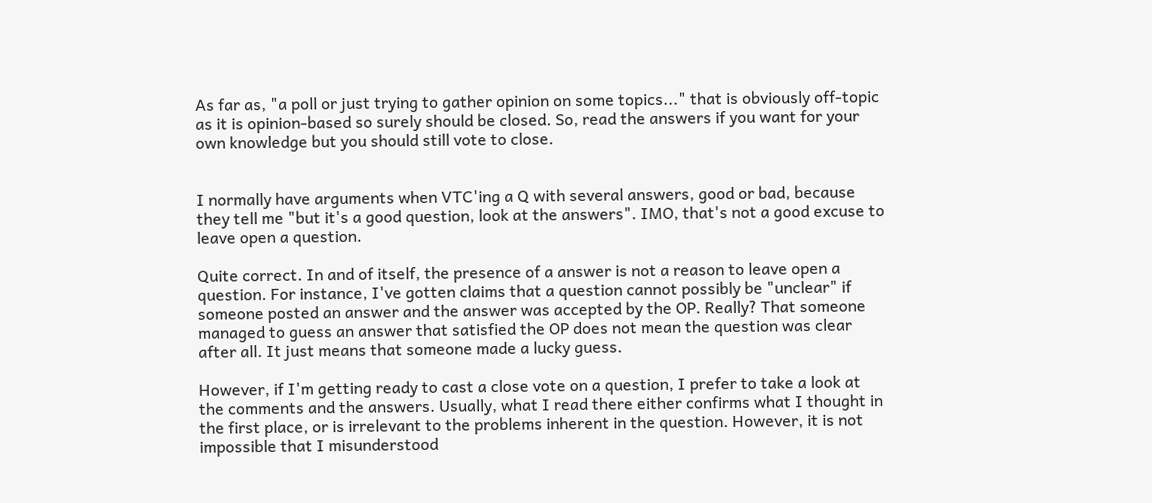As far as, "a poll or just trying to gather opinion on some topics..." that is obviously off-topic as it is opinion-based so surely should be closed. So, read the answers if you want for your own knowledge but you should still vote to close.


I normally have arguments when VTC'ing a Q with several answers, good or bad, because they tell me "but it's a good question, look at the answers". IMO, that's not a good excuse to leave open a question.

Quite correct. In and of itself, the presence of a answer is not a reason to leave open a question. For instance, I've gotten claims that a question cannot possibly be "unclear" if someone posted an answer and the answer was accepted by the OP. Really? That someone managed to guess an answer that satisfied the OP does not mean the question was clear after all. It just means that someone made a lucky guess.

However, if I'm getting ready to cast a close vote on a question, I prefer to take a look at the comments and the answers. Usually, what I read there either confirms what I thought in the first place, or is irrelevant to the problems inherent in the question. However, it is not impossible that I misunderstood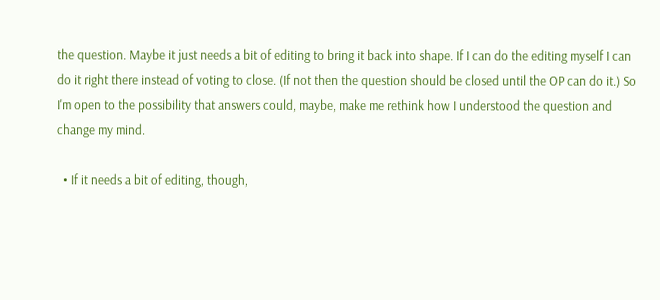the question. Maybe it just needs a bit of editing to bring it back into shape. If I can do the editing myself I can do it right there instead of voting to close. (If not then the question should be closed until the OP can do it.) So I'm open to the possibility that answers could, maybe, make me rethink how I understood the question and change my mind.

  • If it needs a bit of editing, though,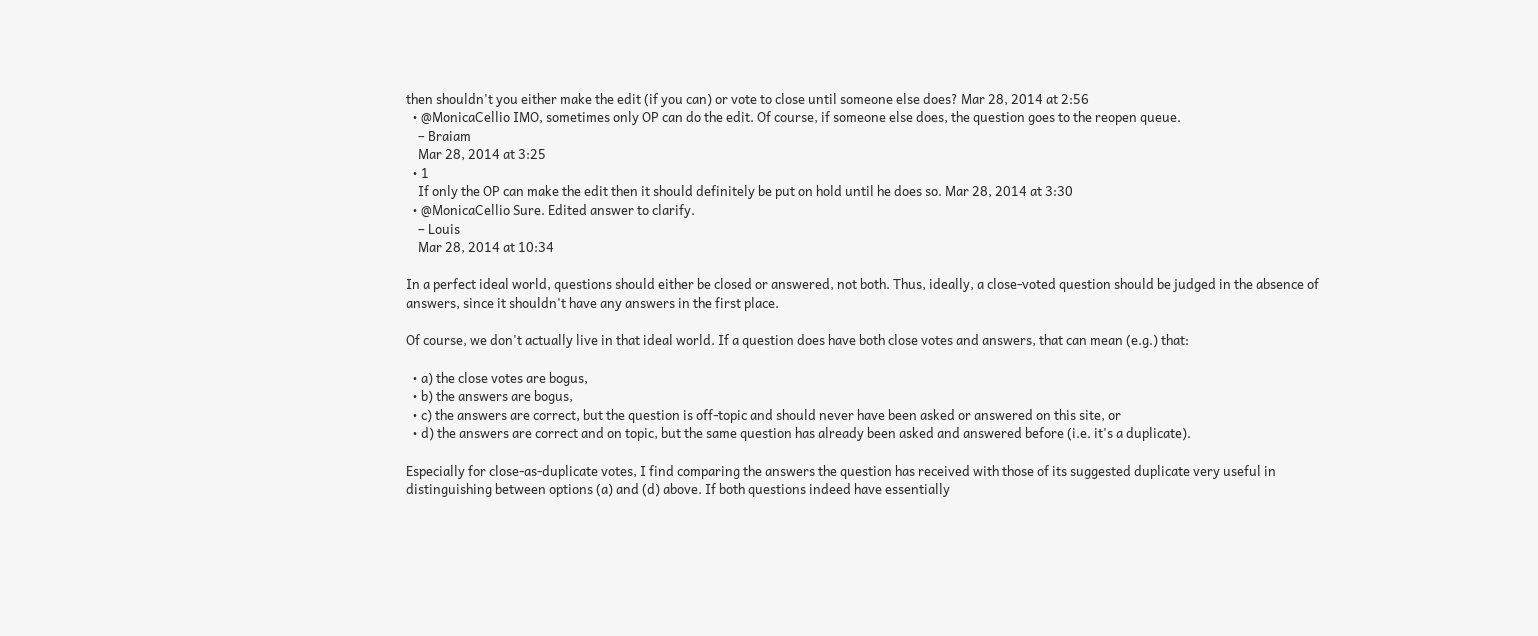then shouldn't you either make the edit (if you can) or vote to close until someone else does? Mar 28, 2014 at 2:56
  • @MonicaCellio IMO, sometimes only OP can do the edit. Of course, if someone else does, the question goes to the reopen queue.
    – Braiam
    Mar 28, 2014 at 3:25
  • 1
    If only the OP can make the edit then it should definitely be put on hold until he does so. Mar 28, 2014 at 3:30
  • @MonicaCellio Sure. Edited answer to clarify.
    – Louis
    Mar 28, 2014 at 10:34

In a perfect ideal world, questions should either be closed or answered, not both. Thus, ideally, a close-voted question should be judged in the absence of answers, since it shouldn't have any answers in the first place.

Of course, we don't actually live in that ideal world. If a question does have both close votes and answers, that can mean (e.g.) that:

  • a) the close votes are bogus,
  • b) the answers are bogus,
  • c) the answers are correct, but the question is off-topic and should never have been asked or answered on this site, or
  • d) the answers are correct and on topic, but the same question has already been asked and answered before (i.e. it's a duplicate).

Especially for close-as-duplicate votes, I find comparing the answers the question has received with those of its suggested duplicate very useful in distinguishing between options (a) and (d) above. If both questions indeed have essentially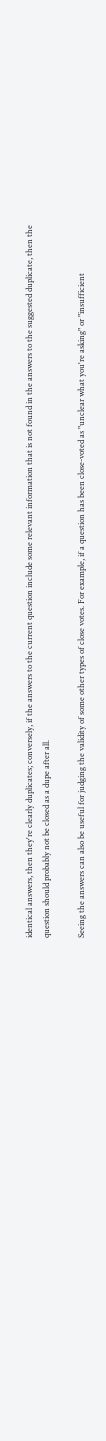identical answers, then they're clearly duplicates; conversely, if the answers to the current question include some relevant information that is not found in the answers to the suggested duplicate, then the question should probably not be closed as a dupe after all.

Seeing the answers can also be useful for judging the validity of some other types of close votes. For example, if a question has been close-voted as "unclear what you're asking" or "insufficient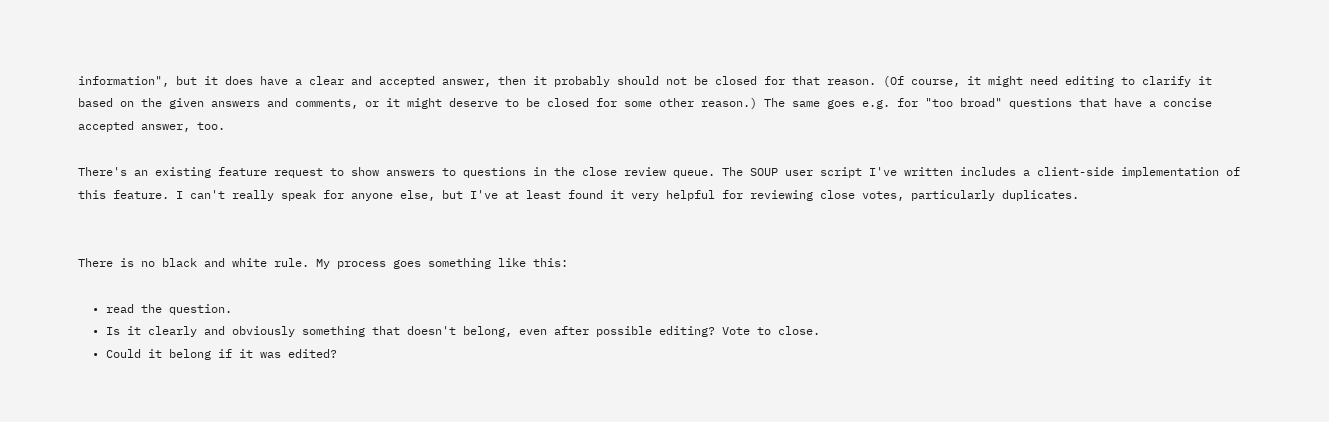information", but it does have a clear and accepted answer, then it probably should not be closed for that reason. (Of course, it might need editing to clarify it based on the given answers and comments, or it might deserve to be closed for some other reason.) The same goes e.g. for "too broad" questions that have a concise accepted answer, too.

There's an existing feature request to show answers to questions in the close review queue. The SOUP user script I've written includes a client-side implementation of this feature. I can't really speak for anyone else, but I've at least found it very helpful for reviewing close votes, particularly duplicates.


There is no black and white rule. My process goes something like this:

  • read the question.
  • Is it clearly and obviously something that doesn't belong, even after possible editing? Vote to close.
  • Could it belong if it was edited?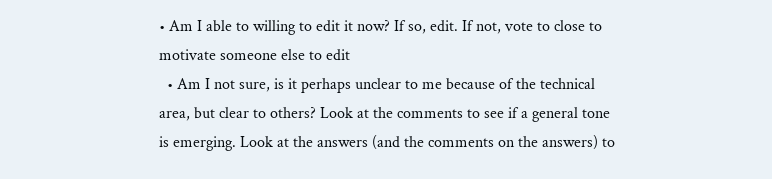• Am I able to willing to edit it now? If so, edit. If not, vote to close to motivate someone else to edit
  • Am I not sure, is it perhaps unclear to me because of the technical area, but clear to others? Look at the comments to see if a general tone is emerging. Look at the answers (and the comments on the answers) to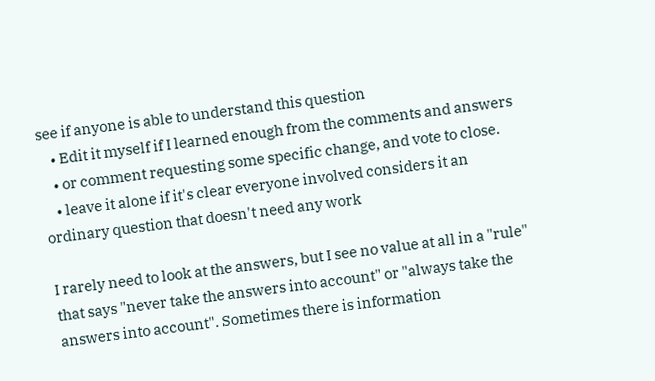see if anyone is able to understand this question
    • Edit it myself if I learned enough from the comments and answers
    • or comment requesting some specific change, and vote to close.
    • leave it alone if it's clear everyone involved considers it an ordinary question that doesn't need any work

I rarely need to look at the answers, but I see no value at all in a "rule" that says "never take the answers into account" or "always take the answers into account". Sometimes there is information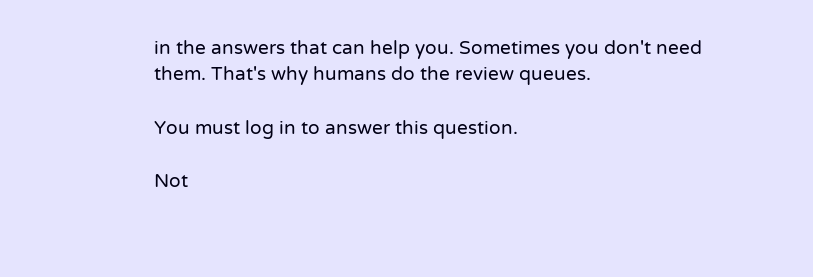in the answers that can help you. Sometimes you don't need them. That's why humans do the review queues.

You must log in to answer this question.

Not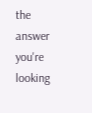the answer you're looking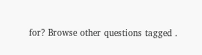for? Browse other questions tagged .